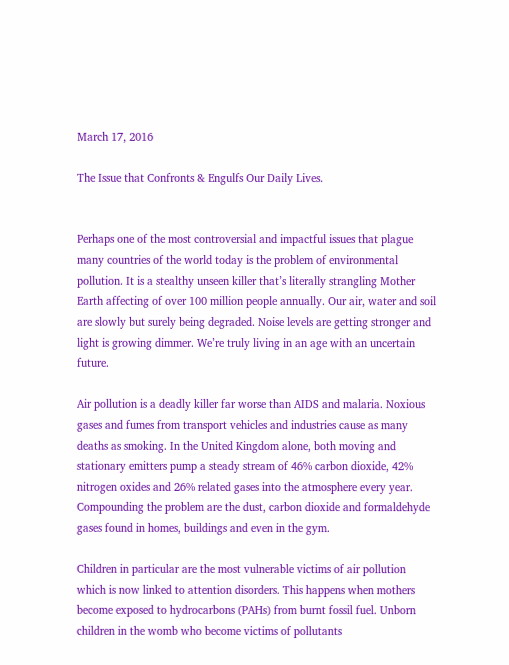March 17, 2016

The Issue that Confronts & Engulfs Our Daily Lives.


Perhaps one of the most controversial and impactful issues that plague many countries of the world today is the problem of environmental pollution. It is a stealthy unseen killer that’s literally strangling Mother Earth affecting of over 100 million people annually. Our air, water and soil are slowly but surely being degraded. Noise levels are getting stronger and light is growing dimmer. We’re truly living in an age with an uncertain future.

Air pollution is a deadly killer far worse than AIDS and malaria. Noxious gases and fumes from transport vehicles and industries cause as many deaths as smoking. In the United Kingdom alone, both moving and stationary emitters pump a steady stream of 46% carbon dioxide, 42% nitrogen oxides and 26% related gases into the atmosphere every year. Compounding the problem are the dust, carbon dioxide and formaldehyde gases found in homes, buildings and even in the gym.

Children in particular are the most vulnerable victims of air pollution which is now linked to attention disorders. This happens when mothers become exposed to hydrocarbons (PAHs) from burnt fossil fuel. Unborn children in the womb who become victims of pollutants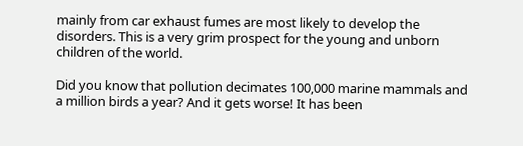mainly from car exhaust fumes are most likely to develop the disorders. This is a very grim prospect for the young and unborn children of the world.

Did you know that pollution decimates 100,000 marine mammals and a million birds a year? And it gets worse! It has been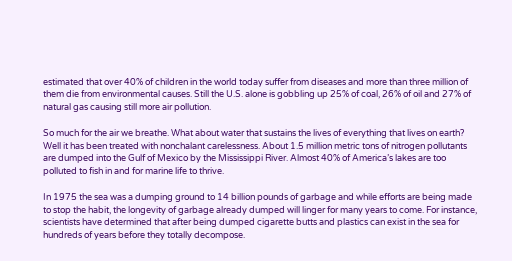estimated that over 40% of children in the world today suffer from diseases and more than three million of them die from environmental causes. Still the U.S. alone is gobbling up 25% of coal, 26% of oil and 27% of natural gas causing still more air pollution.

So much for the air we breathe. What about water that sustains the lives of everything that lives on earth? Well it has been treated with nonchalant carelessness. About 1.5 million metric tons of nitrogen pollutants are dumped into the Gulf of Mexico by the Mississippi River. Almost 40% of America’s lakes are too polluted to fish in and for marine life to thrive.

In 1975 the sea was a dumping ground to 14 billion pounds of garbage and while efforts are being made to stop the habit, the longevity of garbage already dumped will linger for many years to come. For instance, scientists have determined that after being dumped cigarette butts and plastics can exist in the sea for hundreds of years before they totally decompose.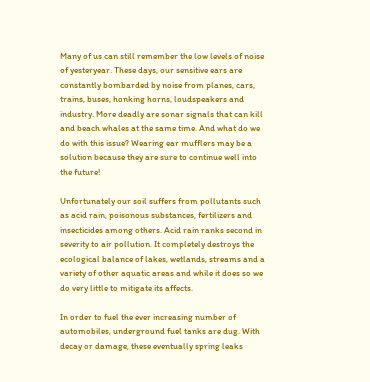Many of us can still remember the low levels of noise of yesteryear. These days, our sensitive ears are constantly bombarded by noise from planes, cars, trains, buses, honking horns, loudspeakers and industry. More deadly are sonar signals that can kill and beach whales at the same time. And what do we do with this issue? Wearing ear mufflers may be a solution because they are sure to continue well into the future!

Unfortunately our soil suffers from pollutants such as acid rain, poisonous substances, fertilizers and insecticides among others. Acid rain ranks second in severity to air pollution. It completely destroys the ecological balance of lakes, wetlands, streams and a variety of other aquatic areas and while it does so we do very little to mitigate its affects.

In order to fuel the ever increasing number of automobiles, underground fuel tanks are dug. With decay or damage, these eventually spring leaks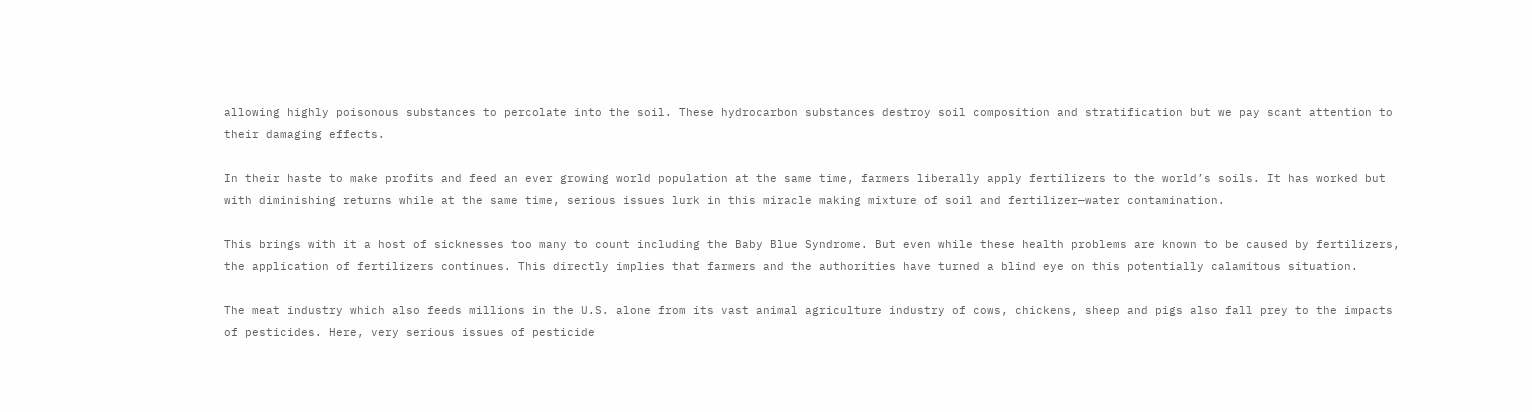allowing highly poisonous substances to percolate into the soil. These hydrocarbon substances destroy soil composition and stratification but we pay scant attention to their damaging effects.

In their haste to make profits and feed an ever growing world population at the same time, farmers liberally apply fertilizers to the world’s soils. It has worked but with diminishing returns while at the same time, serious issues lurk in this miracle making mixture of soil and fertilizer—water contamination.

This brings with it a host of sicknesses too many to count including the Baby Blue Syndrome. But even while these health problems are known to be caused by fertilizers, the application of fertilizers continues. This directly implies that farmers and the authorities have turned a blind eye on this potentially calamitous situation.

The meat industry which also feeds millions in the U.S. alone from its vast animal agriculture industry of cows, chickens, sheep and pigs also fall prey to the impacts of pesticides. Here, very serious issues of pesticide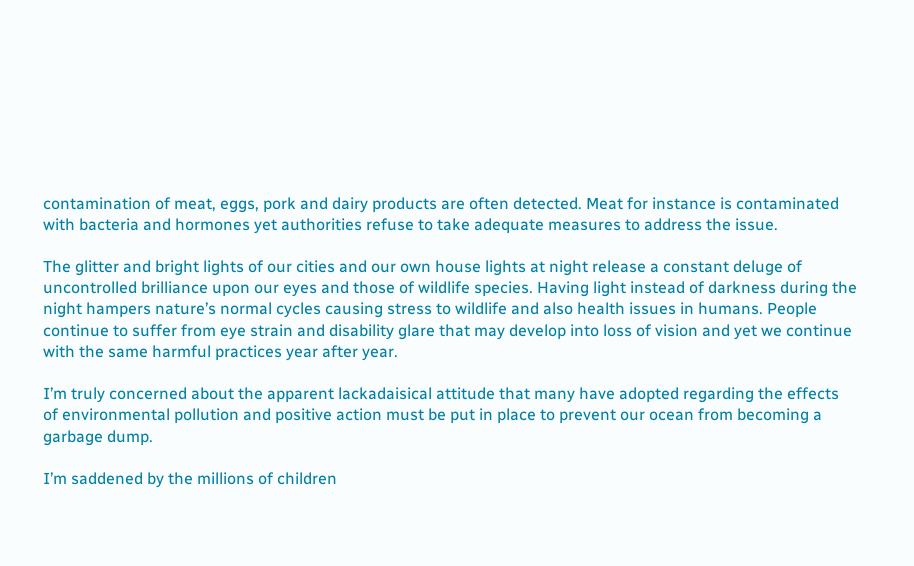contamination of meat, eggs, pork and dairy products are often detected. Meat for instance is contaminated with bacteria and hormones yet authorities refuse to take adequate measures to address the issue.

The glitter and bright lights of our cities and our own house lights at night release a constant deluge of uncontrolled brilliance upon our eyes and those of wildlife species. Having light instead of darkness during the night hampers nature’s normal cycles causing stress to wildlife and also health issues in humans. People continue to suffer from eye strain and disability glare that may develop into loss of vision and yet we continue with the same harmful practices year after year.

I’m truly concerned about the apparent lackadaisical attitude that many have adopted regarding the effects of environmental pollution and positive action must be put in place to prevent our ocean from becoming a garbage dump.

I’m saddened by the millions of children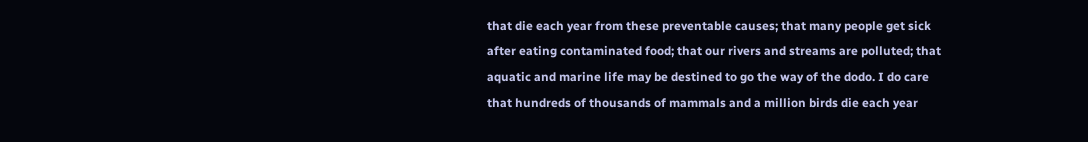that die each year from these preventable causes; that many people get sick after eating contaminated food; that our rivers and streams are polluted; that aquatic and marine life may be destined to go the way of the dodo. I do care that hundreds of thousands of mammals and a million birds die each year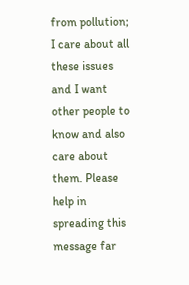from pollution; I care about all these issues and I want other people to know and also care about them. Please help in spreading this message far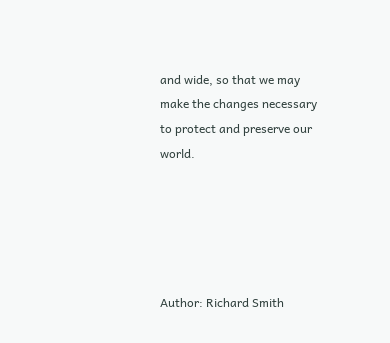and wide, so that we may make the changes necessary to protect and preserve our world.





Author: Richard Smith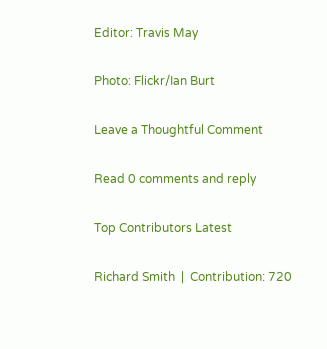Editor: Travis May

Photo: Flickr/Ian Burt

Leave a Thoughtful Comment

Read 0 comments and reply

Top Contributors Latest

Richard Smith  |  Contribution: 720